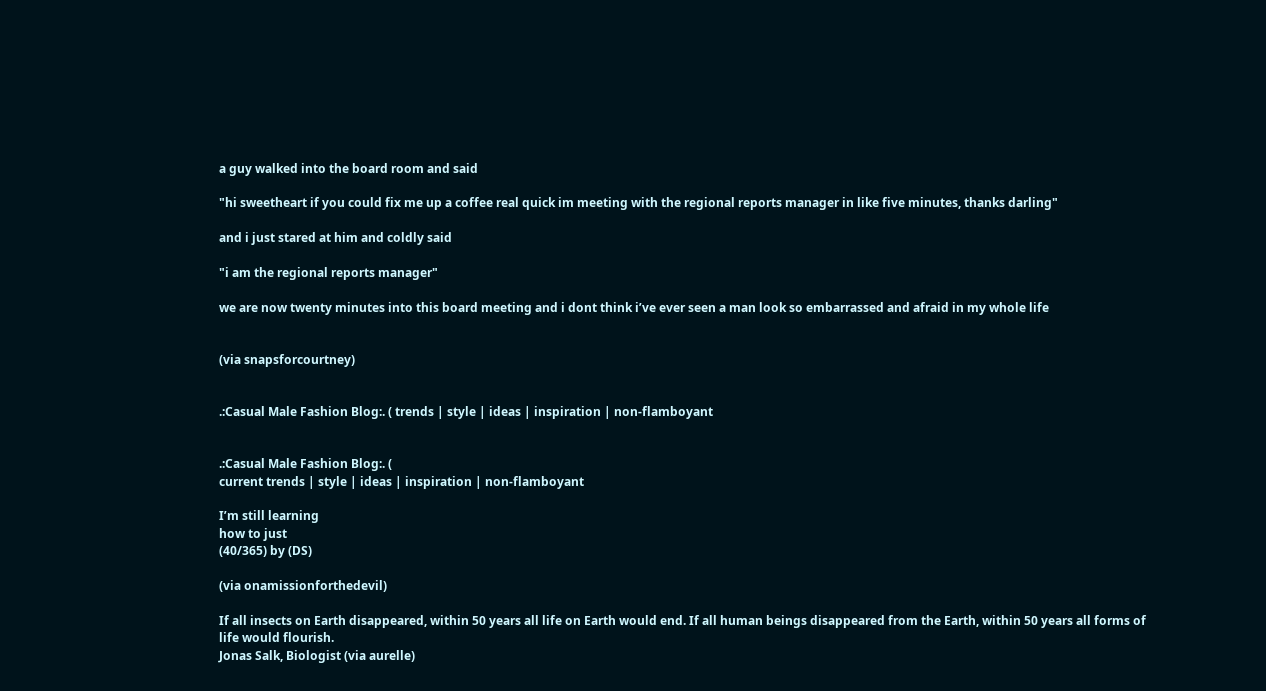a guy walked into the board room and said

"hi sweetheart if you could fix me up a coffee real quick im meeting with the regional reports manager in like five minutes, thanks darling"

and i just stared at him and coldly said

"i am the regional reports manager"

we are now twenty minutes into this board meeting and i dont think i’ve ever seen a man look so embarrassed and afraid in my whole life


(via snapsforcourtney)


.:Casual Male Fashion Blog:. ( trends | style | ideas | inspiration | non-flamboyant


.:Casual Male Fashion Blog:. (
current trends | style | ideas | inspiration | non-flamboyant

I’m still learning
how to just
(40/365) by (DS)

(via onamissionforthedevil)

If all insects on Earth disappeared, within 50 years all life on Earth would end. If all human beings disappeared from the Earth, within 50 years all forms of life would flourish.
Jonas Salk, Biologist (via aurelle)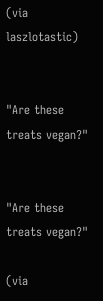(via laszlotastic)


"Are these treats vegan?"


"Are these treats vegan?"

(via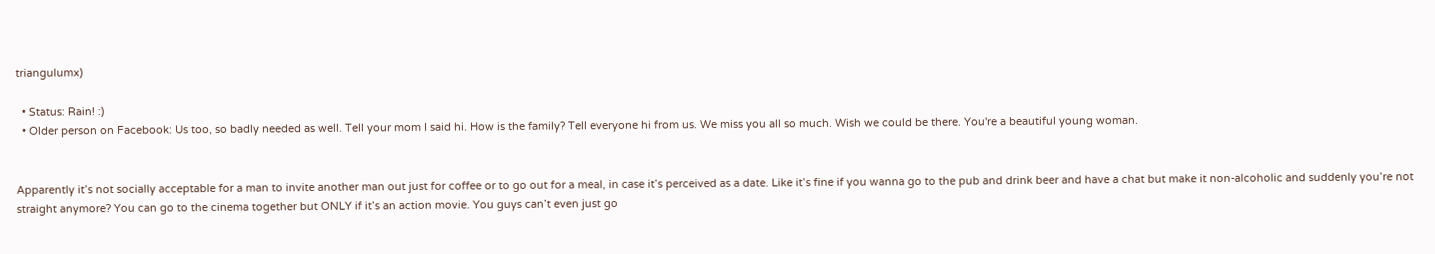triangulumx)

  • Status: Rain! :)
  • Older person on Facebook: Us too, so badly needed as well. Tell your mom I said hi. How is the family? Tell everyone hi from us. We miss you all so much. Wish we could be there. You're a beautiful young woman.


Apparently it’s not socially acceptable for a man to invite another man out just for coffee or to go out for a meal, in case it’s perceived as a date. Like it’s fine if you wanna go to the pub and drink beer and have a chat but make it non-alcoholic and suddenly you’re not straight anymore? You can go to the cinema together but ONLY if it’s an action movie. You guys can’t even just go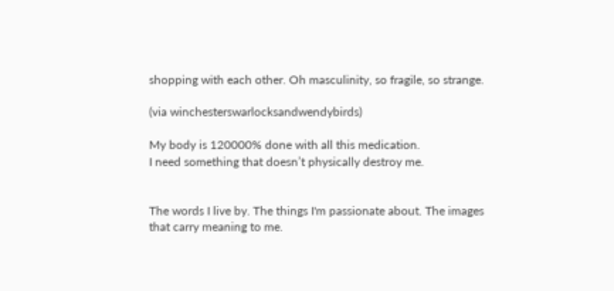shopping with each other. Oh masculinity, so fragile, so strange.

(via winchesterswarlocksandwendybirds)

My body is 120000% done with all this medication.
I need something that doesn’t physically destroy me.


The words I live by. The things I'm passionate about. The images that carry meaning to me.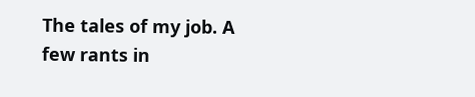The tales of my job. A few rants in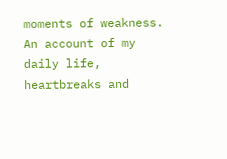moments of weakness. An account of my daily life, heartbreaks and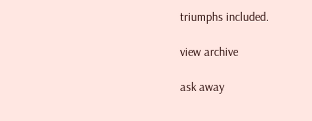triumphs included.

view archive

ask away